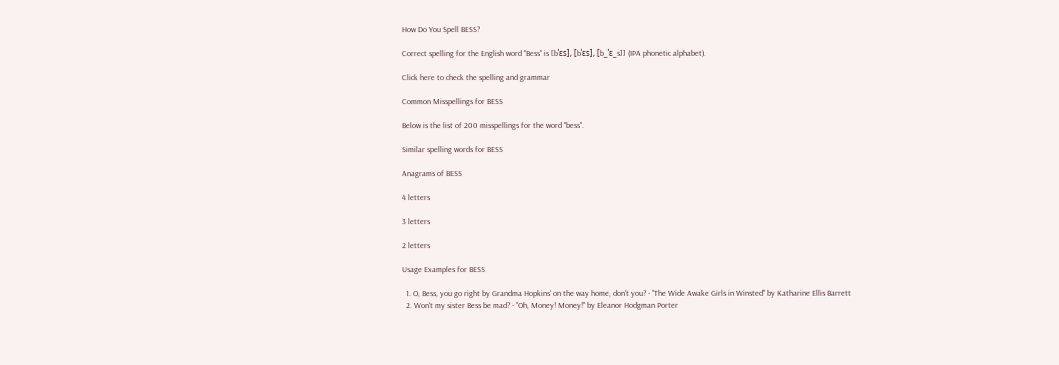How Do You Spell BESS?

Correct spelling for the English word "Bess" is [bˈɛs], [bˈɛs], [b_ˈɛ_s]] (IPA phonetic alphabet).

Click here to check the spelling and grammar

Common Misspellings for BESS

Below is the list of 200 misspellings for the word "bess".

Similar spelling words for BESS

Anagrams of BESS

4 letters

3 letters

2 letters

Usage Examples for BESS

  1. O, Bess, you go right by Grandma Hopkins' on the way home, don't you? - "The Wide Awake Girls in Winsted" by Katharine Ellis Barrett
  2. Won't my sister Bess be mad? - "Oh, Money! Money!" by Eleanor Hodgman Porter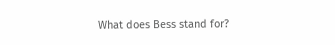What does Bess stand for?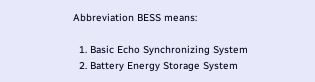Abbreviation BESS means:

  1. Basic Echo Synchronizing System
  2. Battery Energy Storage System